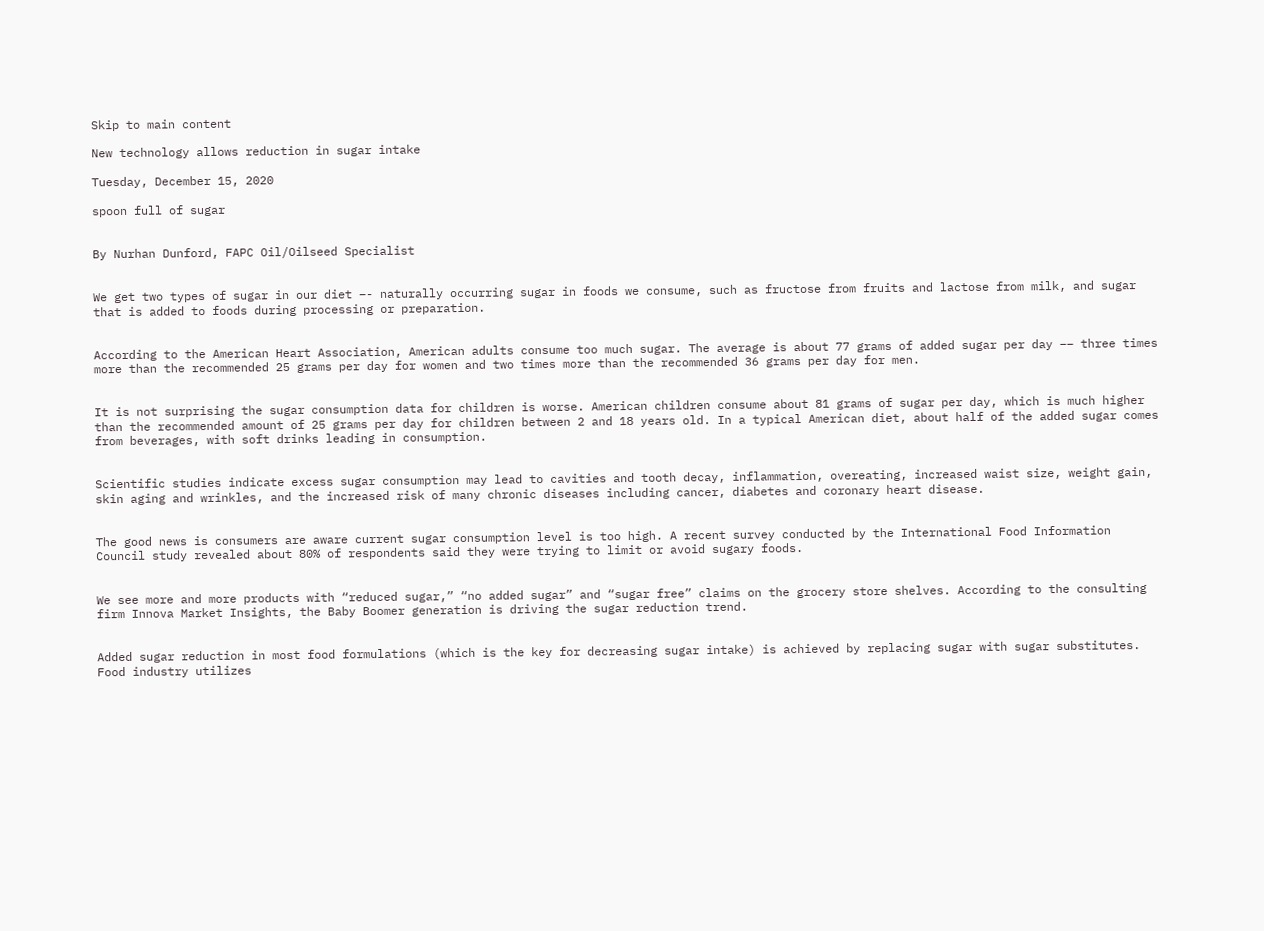Skip to main content

New technology allows reduction in sugar intake

Tuesday, December 15, 2020

spoon full of sugar


By Nurhan Dunford, FAPC Oil/Oilseed Specialist


We get two types of sugar in our diet –- naturally occurring sugar in foods we consume, such as fructose from fruits and lactose from milk, and sugar that is added to foods during processing or preparation.


According to the American Heart Association, American adults consume too much sugar. The average is about 77 grams of added sugar per day –– three times more than the recommended 25 grams per day for women and two times more than the recommended 36 grams per day for men.


It is not surprising the sugar consumption data for children is worse. American children consume about 81 grams of sugar per day, which is much higher than the recommended amount of 25 grams per day for children between 2 and 18 years old. In a typical American diet, about half of the added sugar comes from beverages, with soft drinks leading in consumption.


Scientific studies indicate excess sugar consumption may lead to cavities and tooth decay, inflammation, overeating, increased waist size, weight gain, skin aging and wrinkles, and the increased risk of many chronic diseases including cancer, diabetes and coronary heart disease.


The good news is consumers are aware current sugar consumption level is too high. A recent survey conducted by the International Food Information Council study revealed about 80% of respondents said they were trying to limit or avoid sugary foods.


We see more and more products with “reduced sugar,” “no added sugar” and “sugar free” claims on the grocery store shelves. According to the consulting firm Innova Market Insights, the Baby Boomer generation is driving the sugar reduction trend.


Added sugar reduction in most food formulations (which is the key for decreasing sugar intake) is achieved by replacing sugar with sugar substitutes. Food industry utilizes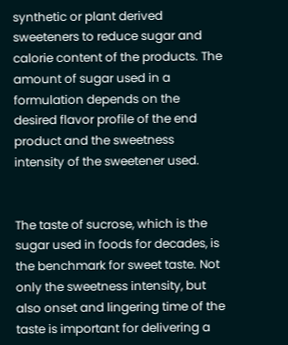synthetic or plant derived sweeteners to reduce sugar and calorie content of the products. The amount of sugar used in a formulation depends on the desired flavor profile of the end product and the sweetness intensity of the sweetener used.


The taste of sucrose, which is the sugar used in foods for decades, is the benchmark for sweet taste. Not only the sweetness intensity, but also onset and lingering time of the taste is important for delivering a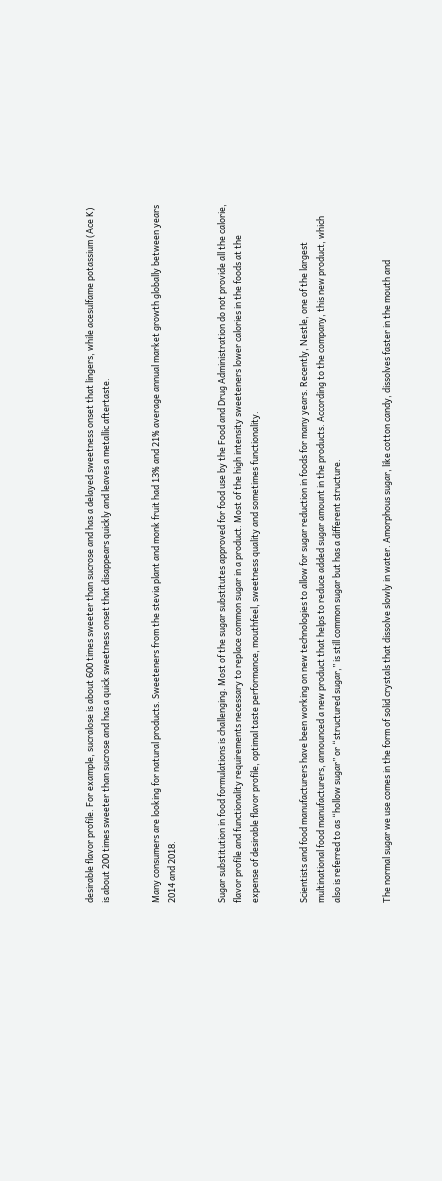desirable flavor profile. For example, sucralose is about 600 times sweeter than sucrose and has a delayed sweetness onset that lingers, while acesulfame potassium (Ace K) is about 200 times sweeter than sucrose and has a quick sweetness onset that disappears quickly and leaves a metallic aftertaste.


Many consumers are looking for natural products. Sweeteners from the stevia plant and monk fruit had 13% and 21% average annual market growth globally between years 2014 and 2018.


Sugar substitution in food formulations is challenging. Most of the sugar substitutes approved for food use by the Food and Drug Administration do not provide all the calorie, flavor profile and functionality requirements necessary to replace common sugar in a product. Most of the high intensity sweeteners lower calories in the foods at the expense of desirable flavor profile, optimal taste performance, mouthfeel, sweetness quality and sometimes functionality.


Scientists and food manufacturers have been working on new technologies to allow for sugar reduction in foods for many years. Recently, Nestle, one of the largest multinational food manufacturers, announced a new product that helps to reduce added sugar amount in the products. According to the company, this new product, which also is referred to as “hollow sugar” or “structured sugar,” is still common sugar but has a different structure.


The normal sugar we use comes in the form of solid crystals that dissolve slowly in water. Amorphous sugar, like cotton candy, dissolves faster in the mouth and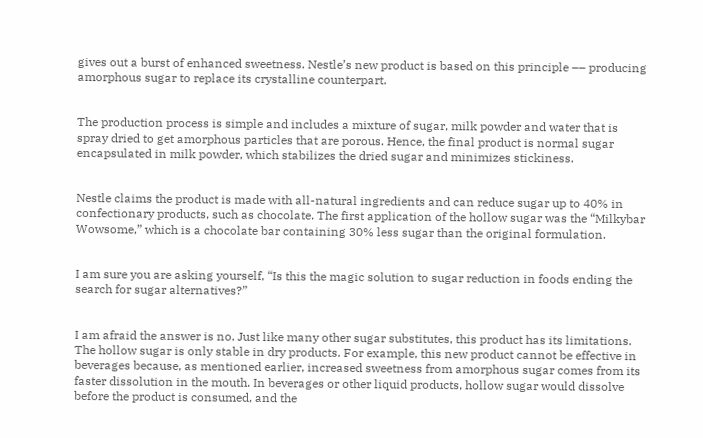gives out a burst of enhanced sweetness. Nestle’s new product is based on this principle –– producing amorphous sugar to replace its crystalline counterpart.


The production process is simple and includes a mixture of sugar, milk powder and water that is spray dried to get amorphous particles that are porous. Hence, the final product is normal sugar encapsulated in milk powder, which stabilizes the dried sugar and minimizes stickiness.


Nestle claims the product is made with all-natural ingredients and can reduce sugar up to 40% in confectionary products, such as chocolate. The first application of the hollow sugar was the “Milkybar Wowsome,” which is a chocolate bar containing 30% less sugar than the original formulation.


I am sure you are asking yourself, “Is this the magic solution to sugar reduction in foods ending the search for sugar alternatives?”


I am afraid the answer is no. Just like many other sugar substitutes, this product has its limitations. The hollow sugar is only stable in dry products. For example, this new product cannot be effective in beverages because, as mentioned earlier, increased sweetness from amorphous sugar comes from its faster dissolution in the mouth. In beverages or other liquid products, hollow sugar would dissolve before the product is consumed, and the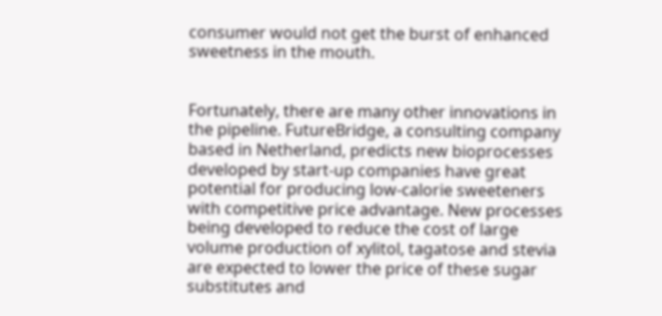consumer would not get the burst of enhanced sweetness in the mouth.


Fortunately, there are many other innovations in the pipeline. FutureBridge, a consulting company based in Netherland, predicts new bioprocesses developed by start-up companies have great potential for producing low-calorie sweeteners with competitive price advantage. New processes being developed to reduce the cost of large volume production of xylitol, tagatose and stevia are expected to lower the price of these sugar substitutes and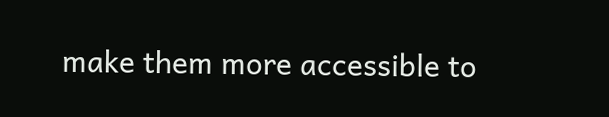make them more accessible to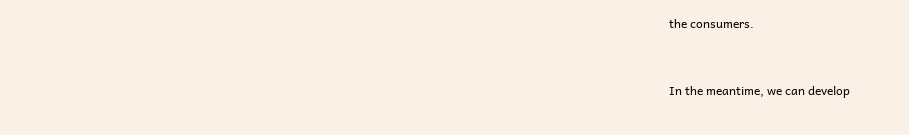the consumers.


In the meantime, we can develop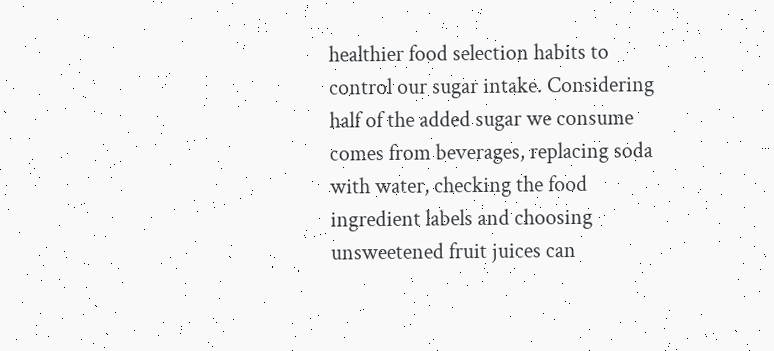healthier food selection habits to control our sugar intake. Considering half of the added sugar we consume comes from beverages, replacing soda with water, checking the food ingredient labels and choosing unsweetened fruit juices can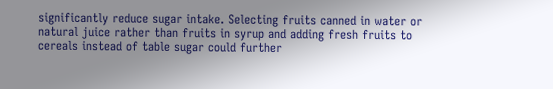significantly reduce sugar intake. Selecting fruits canned in water or natural juice rather than fruits in syrup and adding fresh fruits to cereals instead of table sugar could further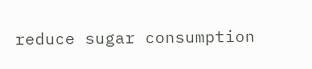reduce sugar consumption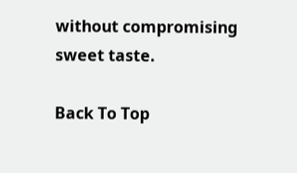without compromising sweet taste.

Back To Top